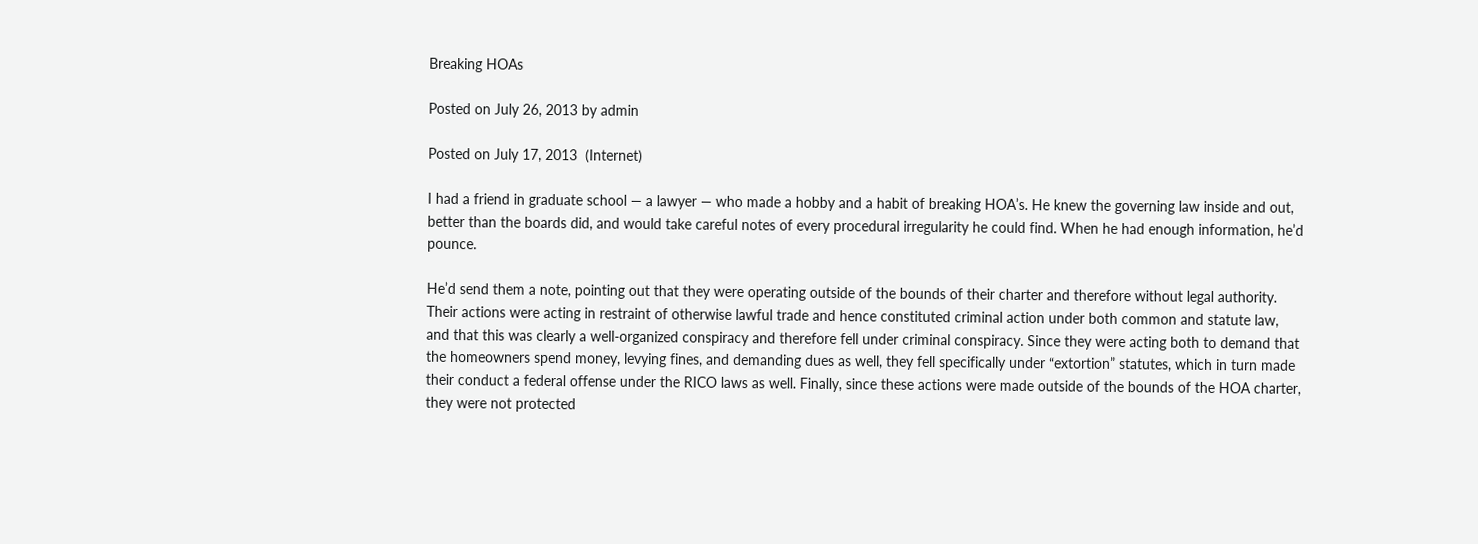Breaking HOAs

Posted on July 26, 2013 by admin

Posted on July 17, 2013  (Internet)

I had a friend in graduate school — a lawyer — who made a hobby and a habit of breaking HOA’s. He knew the governing law inside and out, better than the boards did, and would take careful notes of every procedural irregularity he could find. When he had enough information, he’d pounce.

He’d send them a note, pointing out that they were operating outside of the bounds of their charter and therefore without legal authority. Their actions were acting in restraint of otherwise lawful trade and hence constituted criminal action under both common and statute law, and that this was clearly a well-organized conspiracy and therefore fell under criminal conspiracy. Since they were acting both to demand that the homeowners spend money, levying fines, and demanding dues as well, they fell specifically under “extortion” statutes, which in turn made their conduct a federal offense under the RICO laws as well. Finally, since these actions were made outside of the bounds of the HOA charter, they were not protected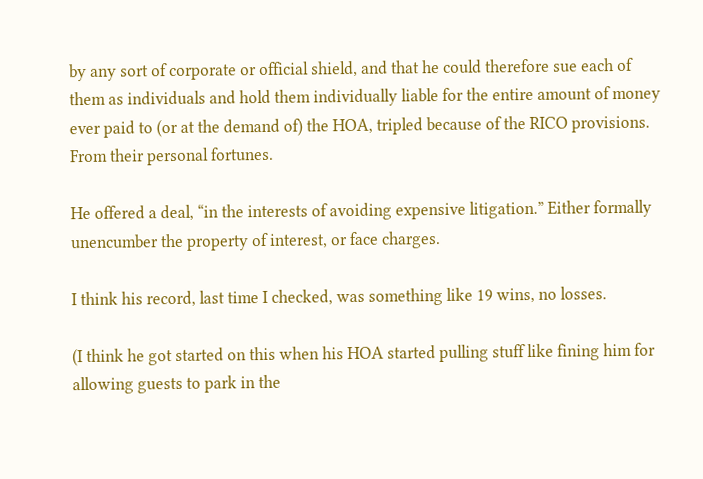by any sort of corporate or official shield, and that he could therefore sue each of them as individuals and hold them individually liable for the entire amount of money ever paid to (or at the demand of) the HOA, tripled because of the RICO provisions. From their personal fortunes.

He offered a deal, “in the interests of avoiding expensive litigation.” Either formally unencumber the property of interest, or face charges.

I think his record, last time I checked, was something like 19 wins, no losses.

(I think he got started on this when his HOA started pulling stuff like fining him for allowing guests to park in the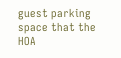guest parking space that the HOA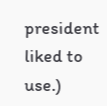president liked to use.)